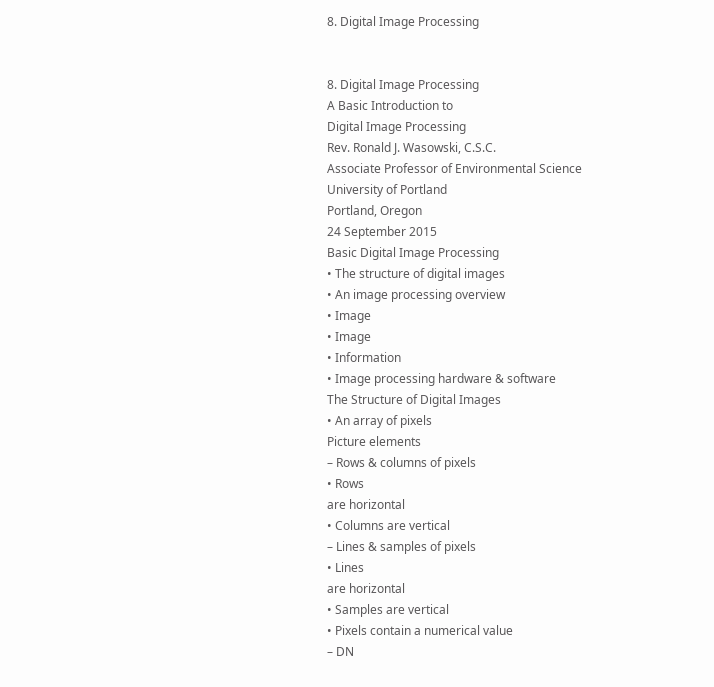8. Digital Image Processing


8. Digital Image Processing
A Basic Introduction to
Digital Image Processing
Rev. Ronald J. Wasowski, C.S.C.
Associate Professor of Environmental Science
University of Portland
Portland, Oregon
24 September 2015
Basic Digital Image Processing
• The structure of digital images
• An image processing overview
• Image
• Image
• Information
• Image processing hardware & software
The Structure of Digital Images
• An array of pixels
Picture elements
– Rows & columns of pixels
• Rows
are horizontal
• Columns are vertical
– Lines & samples of pixels
• Lines
are horizontal
• Samples are vertical
• Pixels contain a numerical value
– DN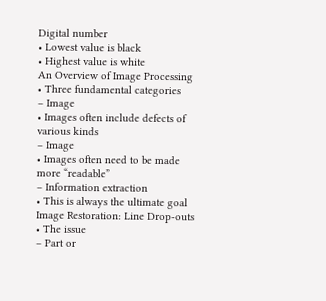Digital number
• Lowest value is black
• Highest value is white
An Overview of Image Processing
• Three fundamental categories
– Image
• Images often include defects of various kinds
– Image
• Images often need to be made more “readable”
– Information extraction
• This is always the ultimate goal
Image Restoration: Line Drop-outs
• The issue
– Part or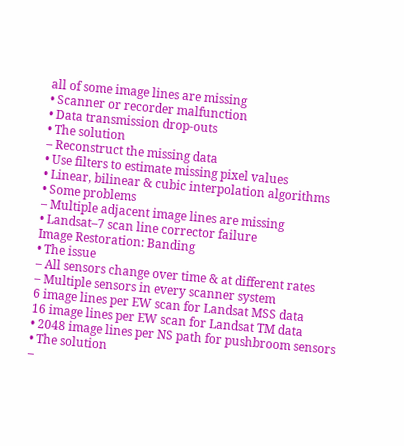all of some image lines are missing
• Scanner or recorder malfunction
• Data transmission drop-outs
• The solution
– Reconstruct the missing data
• Use filters to estimate missing pixel values
• Linear, bilinear & cubic interpolation algorithms
• Some problems
– Multiple adjacent image lines are missing
• Landsat–7 scan line corrector failure
Image Restoration: Banding
• The issue
– All sensors change over time & at different rates
– Multiple sensors in every scanner system
6 image lines per EW scan for Landsat MSS data
16 image lines per EW scan for Landsat TM data
• 2048 image lines per NS path for pushbroom sensors
• The solution
–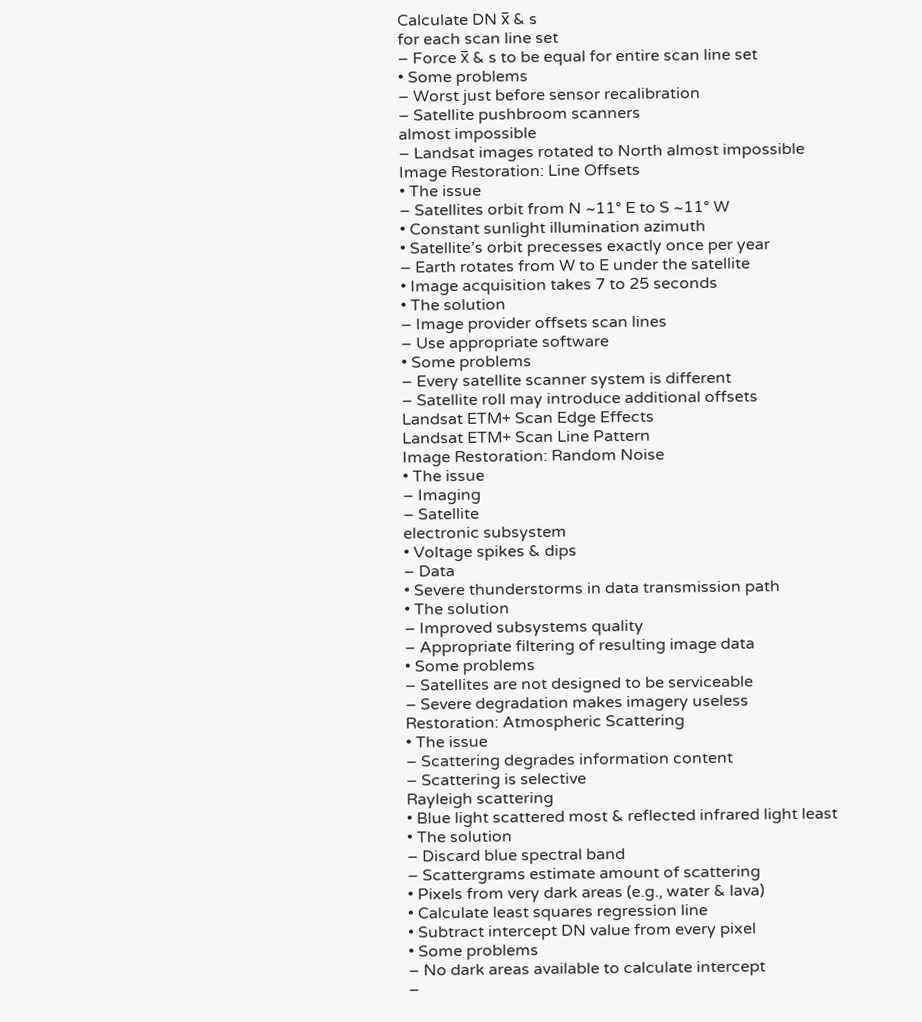Calculate DN x̅ & s
for each scan line set
– Force x̅ & s to be equal for entire scan line set
• Some problems
– Worst just before sensor recalibration
– Satellite pushbroom scanners
almost impossible
– Landsat images rotated to North almost impossible
Image Restoration: Line Offsets
• The issue
– Satellites orbit from N ~11° E to S ~11° W
• Constant sunlight illumination azimuth
• Satellite’s orbit precesses exactly once per year
– Earth rotates from W to E under the satellite
• Image acquisition takes 7 to 25 seconds
• The solution
– Image provider offsets scan lines
– Use appropriate software
• Some problems
– Every satellite scanner system is different
– Satellite roll may introduce additional offsets
Landsat ETM+ Scan Edge Effects
Landsat ETM+ Scan Line Pattern
Image Restoration: Random Noise
• The issue
– Imaging
– Satellite
electronic subsystem
• Voltage spikes & dips
– Data
• Severe thunderstorms in data transmission path
• The solution
– Improved subsystems quality
– Appropriate filtering of resulting image data
• Some problems
– Satellites are not designed to be serviceable
– Severe degradation makes imagery useless
Restoration: Atmospheric Scattering
• The issue
– Scattering degrades information content
– Scattering is selective
Rayleigh scattering
• Blue light scattered most & reflected infrared light least
• The solution
– Discard blue spectral band
– Scattergrams estimate amount of scattering
• Pixels from very dark areas (e.g., water & lava)
• Calculate least squares regression line
• Subtract intercept DN value from every pixel
• Some problems
– No dark areas available to calculate intercept
–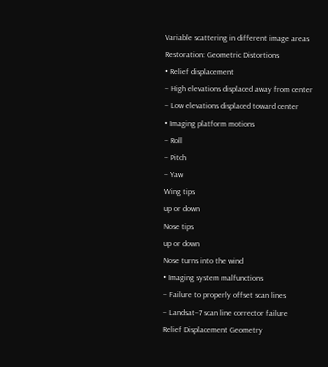Variable scattering in different image areas
Restoration: Geometric Distortions
• Relief displacement
– High elevations displaced away from center
– Low elevations displaced toward center
• Imaging platform motions
– Roll
– Pitch
– Yaw
Wing tips
up or down
Nose tips
up or down
Nose turns into the wind
• Imaging system malfunctions
– Failure to properly offset scan lines
– Landsat–7 scan line corrector failure
Relief Displacement Geometry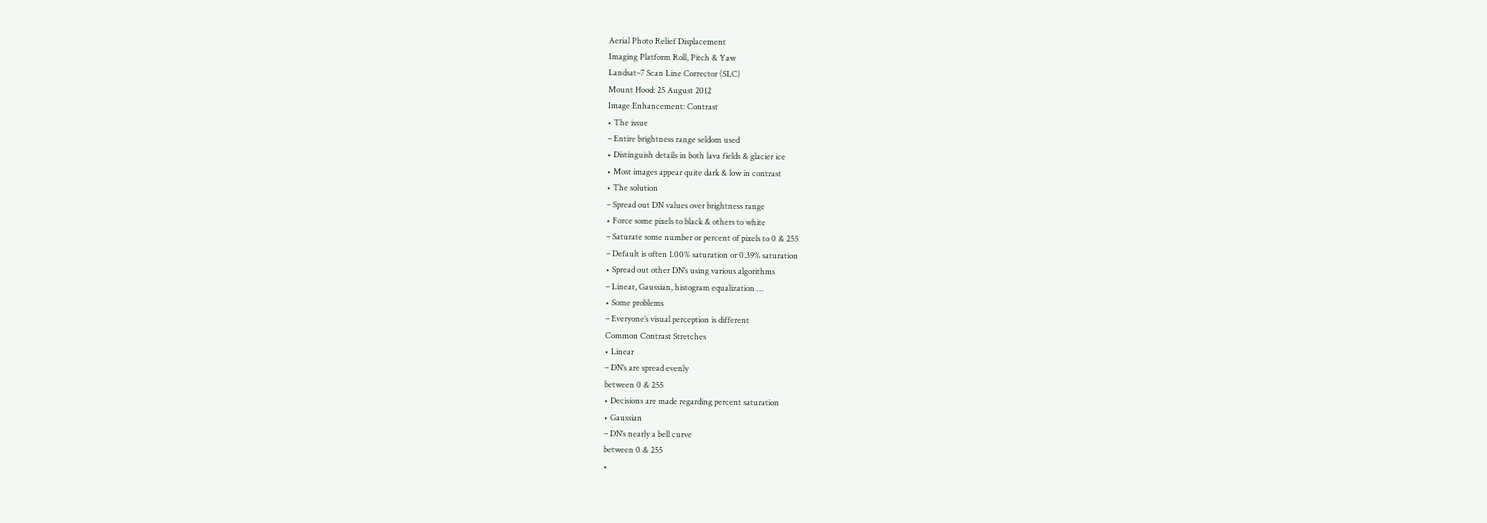Aerial Photo Relief Displacement
Imaging Platform Roll, Pitch & Yaw
Landsat–7 Scan Line Corrector (SLC)
Mount Hood: 25 August 2012
Image Enhancement: Contrast
• The issue
– Entire brightness range seldom used
• Distinguish details in both lava fields & glacier ice
• Most images appear quite dark & low in contrast
• The solution
– Spread out DN values over brightness range
• Force some pixels to black & others to white
– Saturate some number or percent of pixels to 0 & 255
– Default is often 1.00% saturation or 0.39% saturation
• Spread out other DN’s using various algorithms
– Linear, Gaussian, histogram equalization …
• Some problems
– Everyone’s visual perception is different
Common Contrast Stretches
• Linear
– DN’s are spread evenly
between 0 & 255
• Decisions are made regarding percent saturation
• Gaussian
– DN’s nearly a bell curve
between 0 & 255
•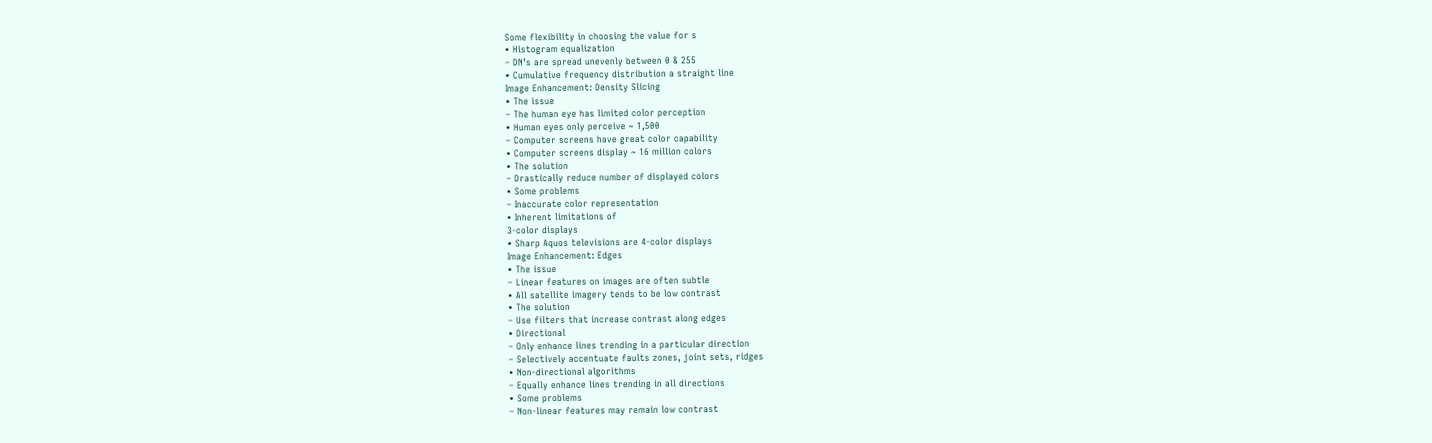Some flexibility in choosing the value for s
• Histogram equalization
– DN’s are spread unevenly between 0 & 255
• Cumulative frequency distribution a straight line
Image Enhancement: Density Slicing
• The issue
– The human eye has limited color perception
• Human eyes only perceive ~ 1,500
– Computer screens have great color capability
• Computer screens display ~ 16 million colors
• The solution
– Drastically reduce number of displayed colors
• Some problems
– Inaccurate color representation
• Inherent limitations of
3-color displays
• Sharp Aquos televisions are 4-color displays
Image Enhancement: Edges
• The issue
– Linear features on images are often subtle
• All satellite imagery tends to be low contrast
• The solution
– Use filters that increase contrast along edges
• Directional
– Only enhance lines trending in a particular direction
– Selectively accentuate faults zones, joint sets, ridges
• Non-directional algorithms
– Equally enhance lines trending in all directions
• Some problems
– Non-linear features may remain low contrast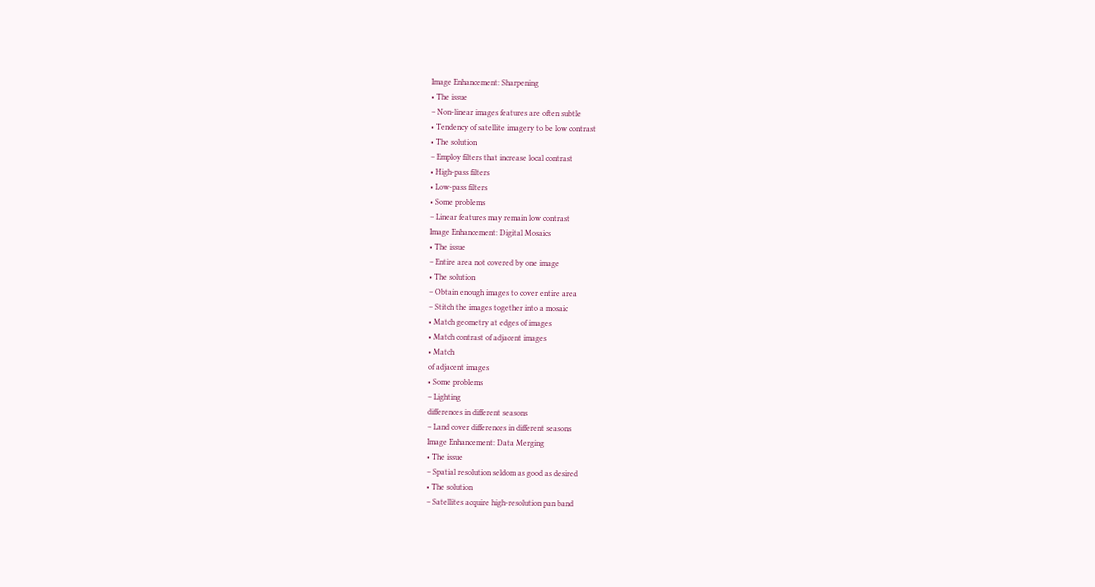Image Enhancement: Sharpening
• The issue
– Non-linear images features are often subtle
• Tendency of satellite imagery to be low contrast
• The solution
– Employ filters that increase local contrast
• High-pass filters
• Low-pass filters
• Some problems
– Linear features may remain low contrast
Image Enhancement: Digital Mosaics
• The issue
– Entire area not covered by one image
• The solution
– Obtain enough images to cover entire area
– Stitch the images together into a mosaic
• Match geometry at edges of images
• Match contrast of adjacent images
• Match
of adjacent images
• Some problems
– Lighting
differences in different seasons
– Land cover differences in different seasons
Image Enhancement: Data Merging
• The issue
– Spatial resolution seldom as good as desired
• The solution
– Satellites acquire high-resolution pan band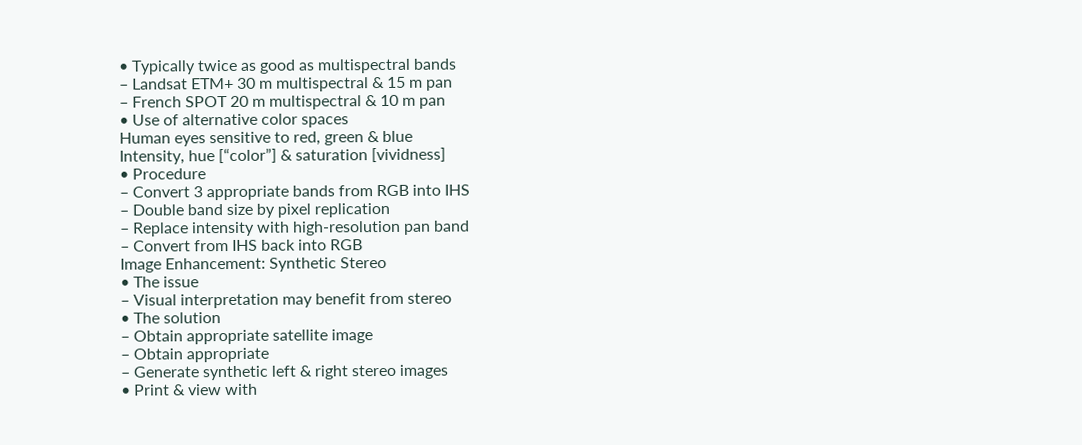• Typically twice as good as multispectral bands
– Landsat ETM+ 30 m multispectral & 15 m pan
– French SPOT 20 m multispectral & 10 m pan
• Use of alternative color spaces
Human eyes sensitive to red, green & blue
Intensity, hue [“color”] & saturation [vividness]
• Procedure
– Convert 3 appropriate bands from RGB into IHS
– Double band size by pixel replication
– Replace intensity with high-resolution pan band
– Convert from IHS back into RGB
Image Enhancement: Synthetic Stereo
• The issue
– Visual interpretation may benefit from stereo
• The solution
– Obtain appropriate satellite image
– Obtain appropriate
– Generate synthetic left & right stereo images
• Print & view with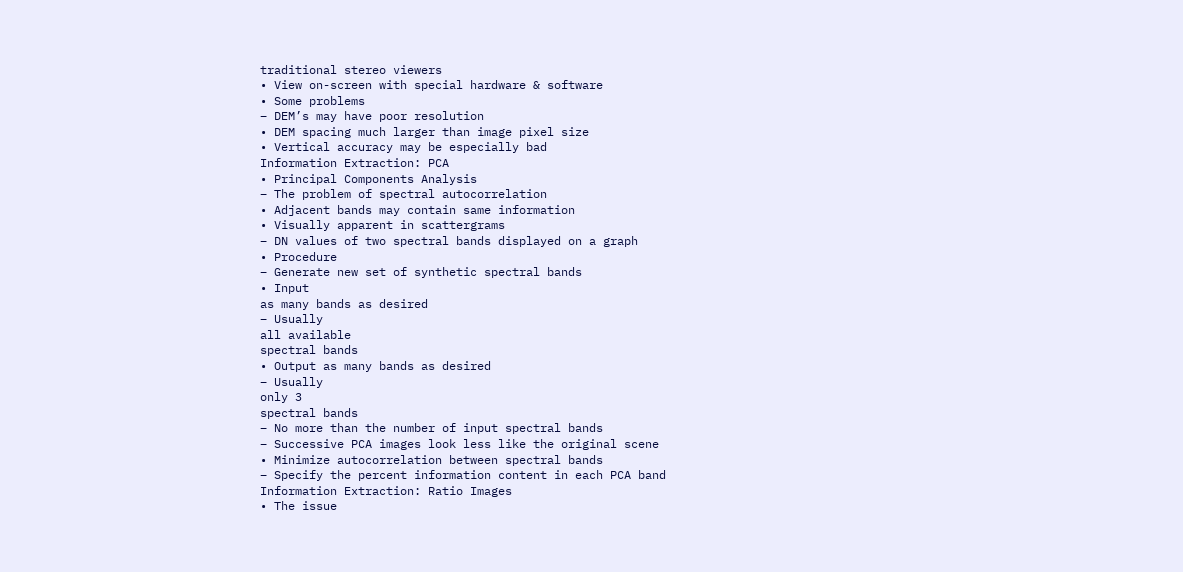traditional stereo viewers
• View on-screen with special hardware & software
• Some problems
– DEM’s may have poor resolution
• DEM spacing much larger than image pixel size
• Vertical accuracy may be especially bad
Information Extraction: PCA
• Principal Components Analysis
– The problem of spectral autocorrelation
• Adjacent bands may contain same information
• Visually apparent in scattergrams
– DN values of two spectral bands displayed on a graph
• Procedure
– Generate new set of synthetic spectral bands
• Input
as many bands as desired
– Usually
all available
spectral bands
• Output as many bands as desired
– Usually
only 3
spectral bands
– No more than the number of input spectral bands
– Successive PCA images look less like the original scene
• Minimize autocorrelation between spectral bands
– Specify the percent information content in each PCA band
Information Extraction: Ratio Images
• The issue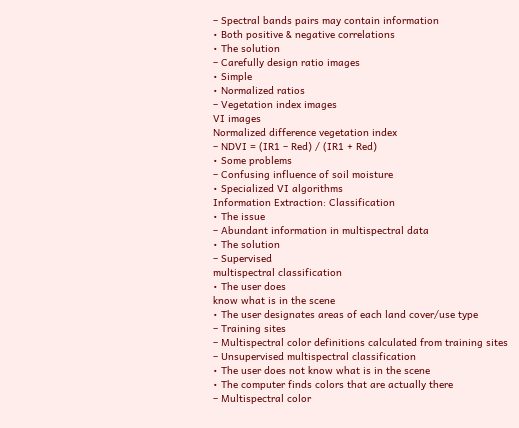– Spectral bands pairs may contain information
• Both positive & negative correlations
• The solution
– Carefully design ratio images
• Simple
• Normalized ratios
– Vegetation index images
VI images
Normalized difference vegetation index
– NDVI = (IR1 – Red) / (IR1 + Red)
• Some problems
– Confusing influence of soil moisture
• Specialized VI algorithms
Information Extraction: Classification
• The issue
– Abundant information in multispectral data
• The solution
– Supervised
multispectral classification
• The user does
know what is in the scene
• The user designates areas of each land cover/use type
– Training sites
– Multispectral color definitions calculated from training sites
– Unsupervised multispectral classification
• The user does not know what is in the scene
• The computer finds colors that are actually there
– Multispectral color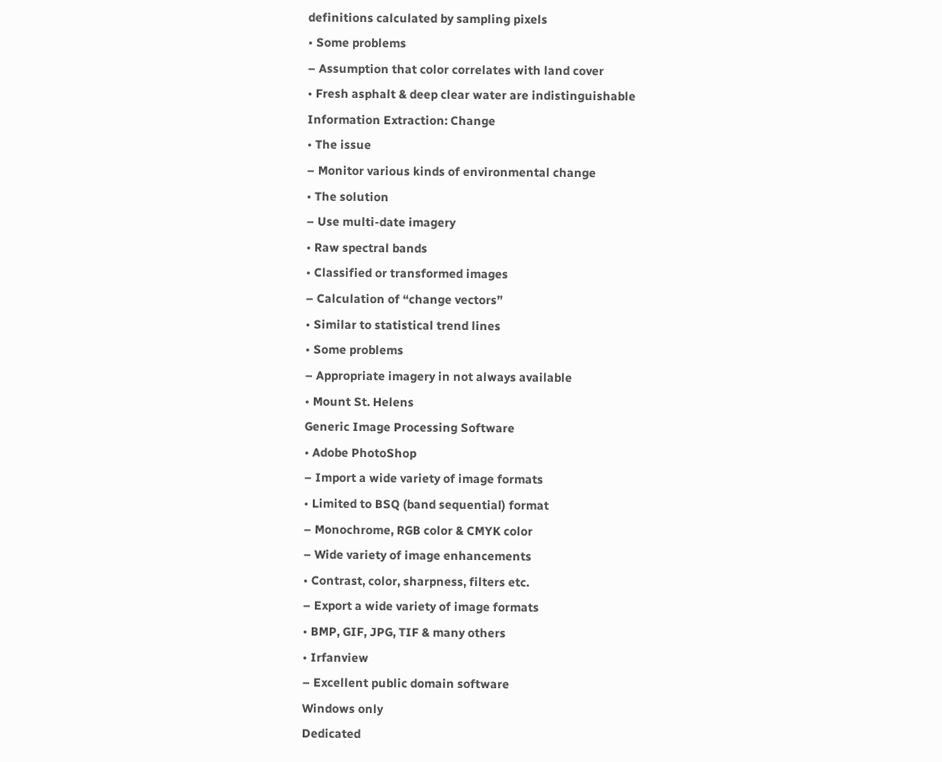definitions calculated by sampling pixels
• Some problems
– Assumption that color correlates with land cover
• Fresh asphalt & deep clear water are indistinguishable
Information Extraction: Change
• The issue
– Monitor various kinds of environmental change
• The solution
– Use multi-date imagery
• Raw spectral bands
• Classified or transformed images
– Calculation of “change vectors”
• Similar to statistical trend lines
• Some problems
– Appropriate imagery in not always available
• Mount St. Helens
Generic Image Processing Software
• Adobe PhotoShop
– Import a wide variety of image formats
• Limited to BSQ (band sequential) format
– Monochrome, RGB color & CMYK color
– Wide variety of image enhancements
• Contrast, color, sharpness, filters etc.
– Export a wide variety of image formats
• BMP, GIF, JPG, TIF & many others
• Irfanview
– Excellent public domain software
Windows only
Dedicated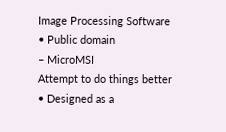Image Processing Software
• Public domain
– MicroMSI
Attempt to do things better
• Designed as a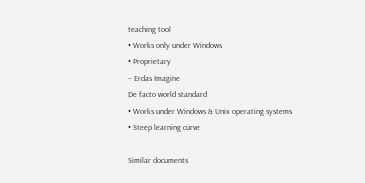teaching tool
• Works only under Windows
• Proprietary
– Erdas Imagine
De facto world standard
• Works under Windows & Unix operating systems
• Steep learning curve

Similar documents